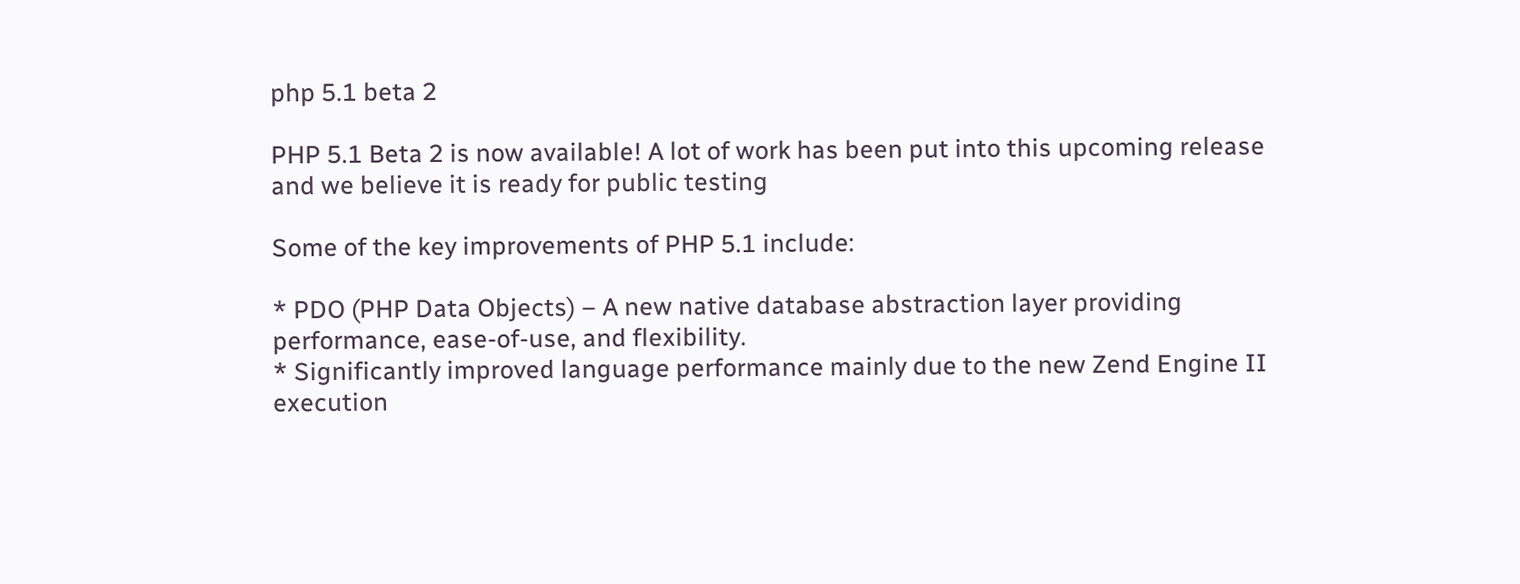php 5.1 beta 2

PHP 5.1 Beta 2 is now available! A lot of work has been put into this upcoming release and we believe it is ready for public testing

Some of the key improvements of PHP 5.1 include:

* PDO (PHP Data Objects) – A new native database abstraction layer providing performance, ease-of-use, and flexibility.
* Significantly improved language performance mainly due to the new Zend Engine II execution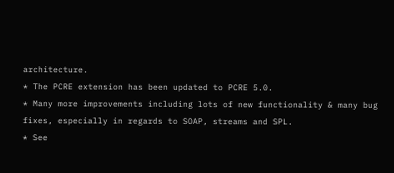architecture.
* The PCRE extension has been updated to PCRE 5.0.
* Many more improvements including lots of new functionality & many bug fixes, especially in regards to SOAP, streams and SPL.
* See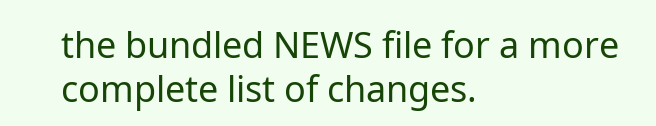the bundled NEWS file for a more complete list of changes.